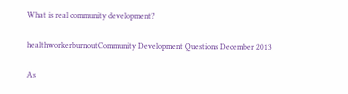What is real community development?

healthworkerburnoutCommunity Development Questions December 2013

As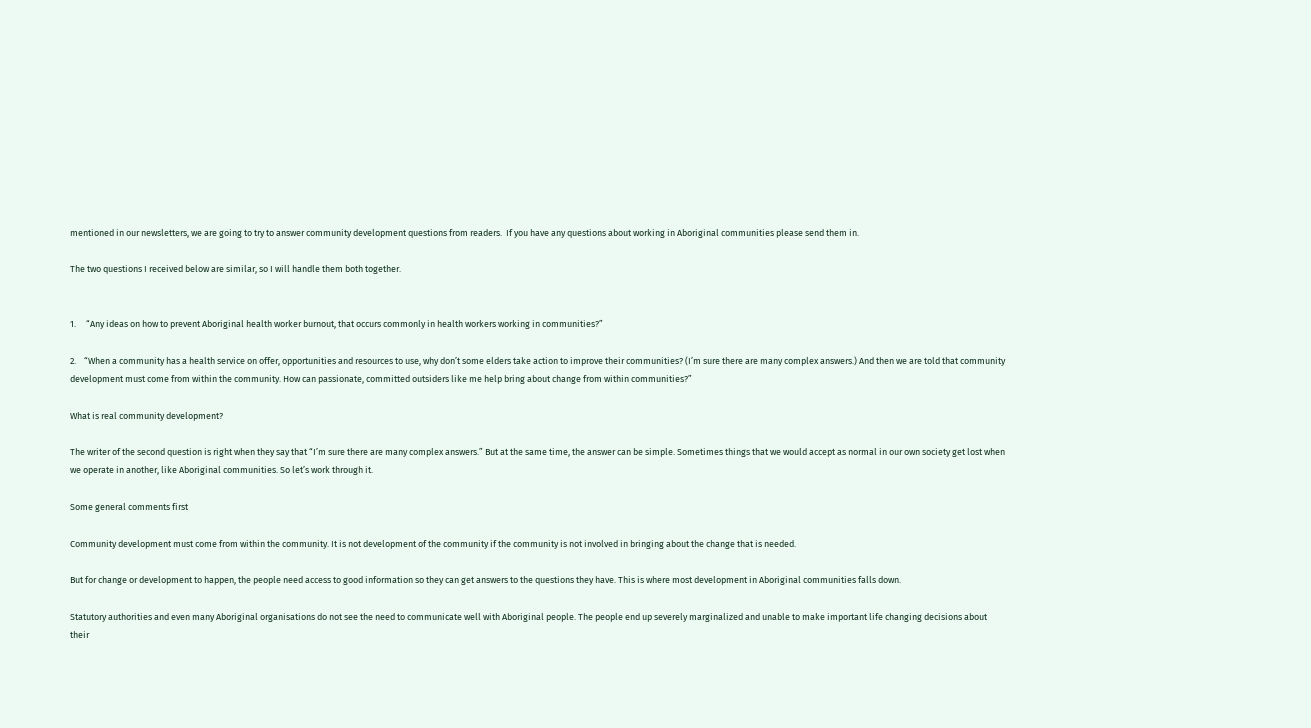mentioned in our newsletters, we are going to try to answer community development questions from readers.  If you have any questions about working in Aboriginal communities please send them in.

The two questions I received below are similar, so I will handle them both together.


1.     “Any ideas on how to prevent Aboriginal health worker burnout, that occurs commonly in health workers working in communities?”

2.    “When a community has a health service on offer, opportunities and resources to use, why don’t some elders take action to improve their communities? (I’m sure there are many complex answers.) And then we are told that community development must come from within the community. How can passionate, committed outsiders like me help bring about change from within communities?”

What is real community development?

The writer of the second question is right when they say that “I’m sure there are many complex answers.” But at the same time, the answer can be simple. Sometimes things that we would accept as normal in our own society get lost when we operate in another, like Aboriginal communities. So let’s work through it.

Some general comments first

Community development must come from within the community. It is not development of the community if the community is not involved in bringing about the change that is needed.

But for change or development to happen, the people need access to good information so they can get answers to the questions they have. This is where most development in Aboriginal communities falls down.

Statutory authorities and even many Aboriginal organisations do not see the need to communicate well with Aboriginal people. The people end up severely marginalized and unable to make important life changing decisions about their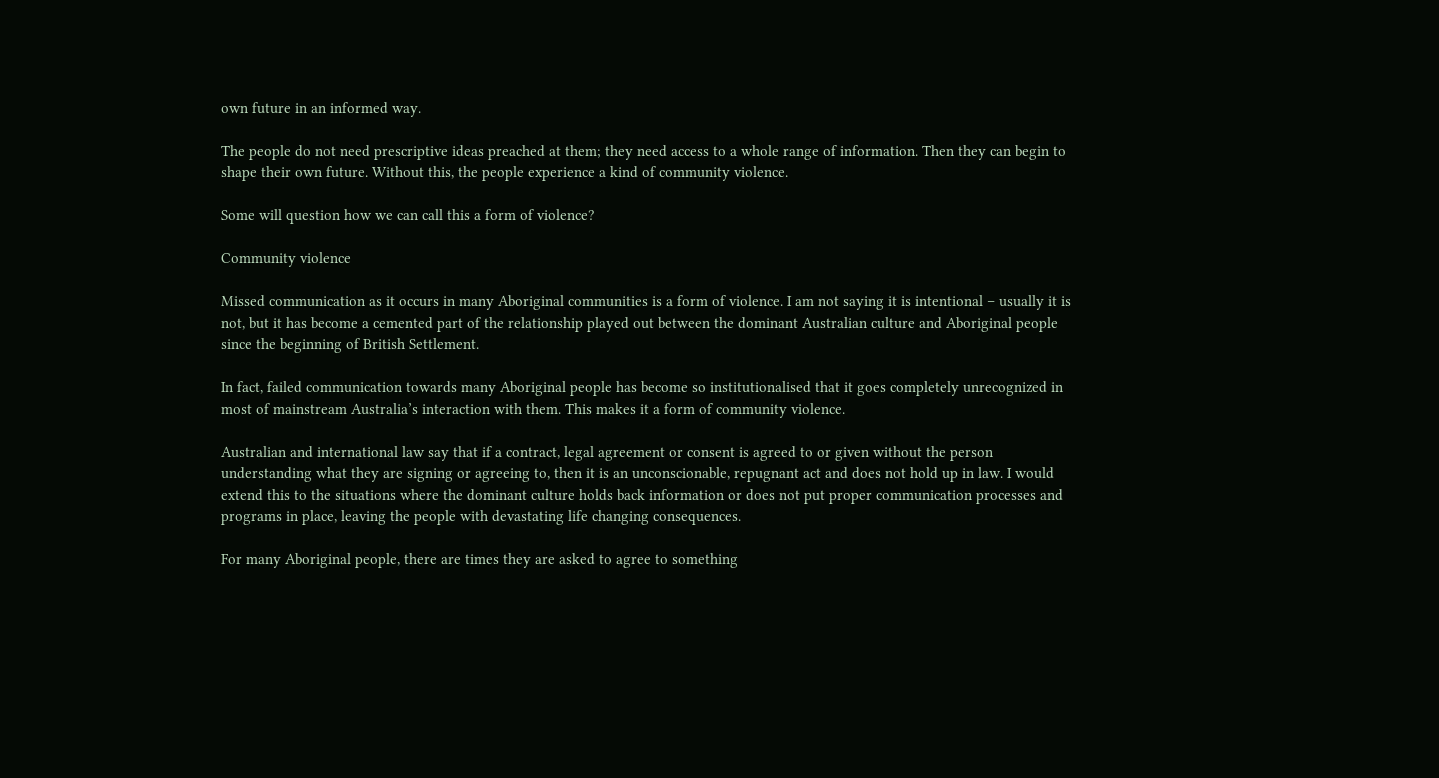own future in an informed way.

The people do not need prescriptive ideas preached at them; they need access to a whole range of information. Then they can begin to shape their own future. Without this, the people experience a kind of community violence.

Some will question how we can call this a form of violence?

Community violence

Missed communication as it occurs in many Aboriginal communities is a form of violence. I am not saying it is intentional – usually it is not, but it has become a cemented part of the relationship played out between the dominant Australian culture and Aboriginal people since the beginning of British Settlement.

In fact, failed communication towards many Aboriginal people has become so institutionalised that it goes completely unrecognized in most of mainstream Australia’s interaction with them. This makes it a form of community violence.

Australian and international law say that if a contract, legal agreement or consent is agreed to or given without the person understanding what they are signing or agreeing to, then it is an unconscionable, repugnant act and does not hold up in law. I would extend this to the situations where the dominant culture holds back information or does not put proper communication processes and programs in place, leaving the people with devastating life changing consequences.

For many Aboriginal people, there are times they are asked to agree to something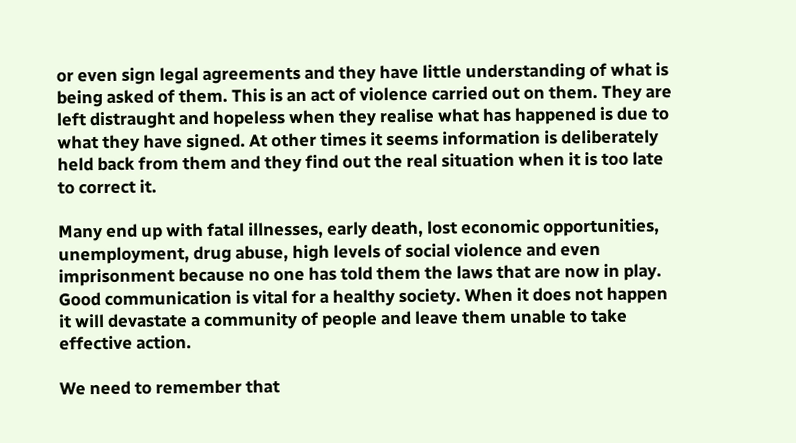or even sign legal agreements and they have little understanding of what is being asked of them. This is an act of violence carried out on them. They are left distraught and hopeless when they realise what has happened is due to what they have signed. At other times it seems information is deliberately held back from them and they find out the real situation when it is too late to correct it.

Many end up with fatal illnesses, early death, lost economic opportunities, unemployment, drug abuse, high levels of social violence and even imprisonment because no one has told them the laws that are now in play. Good communication is vital for a healthy society. When it does not happen it will devastate a community of people and leave them unable to take effective action.

We need to remember that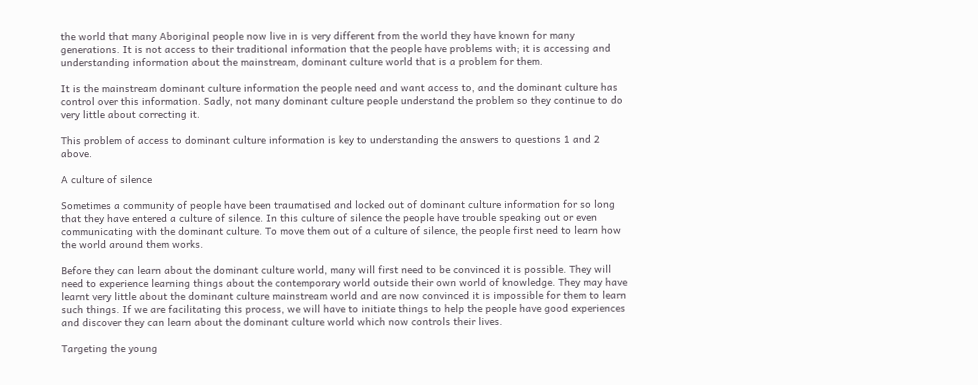the world that many Aboriginal people now live in is very different from the world they have known for many generations. It is not access to their traditional information that the people have problems with; it is accessing and understanding information about the mainstream, dominant culture world that is a problem for them.

It is the mainstream dominant culture information the people need and want access to, and the dominant culture has control over this information. Sadly, not many dominant culture people understand the problem so they continue to do very little about correcting it.

This problem of access to dominant culture information is key to understanding the answers to questions 1 and 2 above.

A culture of silence

Sometimes a community of people have been traumatised and locked out of dominant culture information for so long that they have entered a culture of silence. In this culture of silence the people have trouble speaking out or even communicating with the dominant culture. To move them out of a culture of silence, the people first need to learn how the world around them works.

Before they can learn about the dominant culture world, many will first need to be convinced it is possible. They will need to experience learning things about the contemporary world outside their own world of knowledge. They may have learnt very little about the dominant culture mainstream world and are now convinced it is impossible for them to learn such things. If we are facilitating this process, we will have to initiate things to help the people have good experiences and discover they can learn about the dominant culture world which now controls their lives.

Targeting the young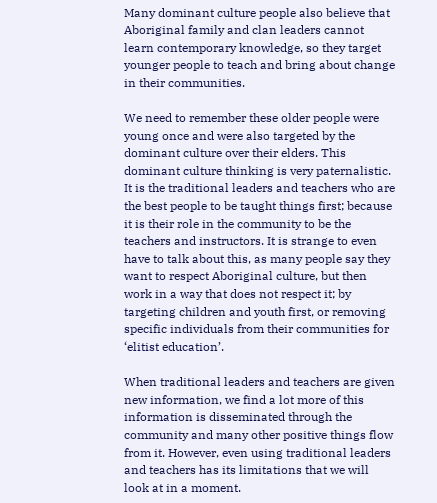Many dominant culture people also believe that Aboriginal family and clan leaders cannot learn contemporary knowledge, so they target younger people to teach and bring about change in their communities.

We need to remember these older people were young once and were also targeted by the dominant culture over their elders. This dominant culture thinking is very paternalistic. It is the traditional leaders and teachers who are the best people to be taught things first; because it is their role in the community to be the teachers and instructors. It is strange to even have to talk about this, as many people say they want to respect Aboriginal culture, but then work in a way that does not respect it; by targeting children and youth first, or removing specific individuals from their communities for ‘elitist education’.

When traditional leaders and teachers are given new information, we find a lot more of this information is disseminated through the community and many other positive things flow from it. However, even using traditional leaders and teachers has its limitations that we will look at in a moment.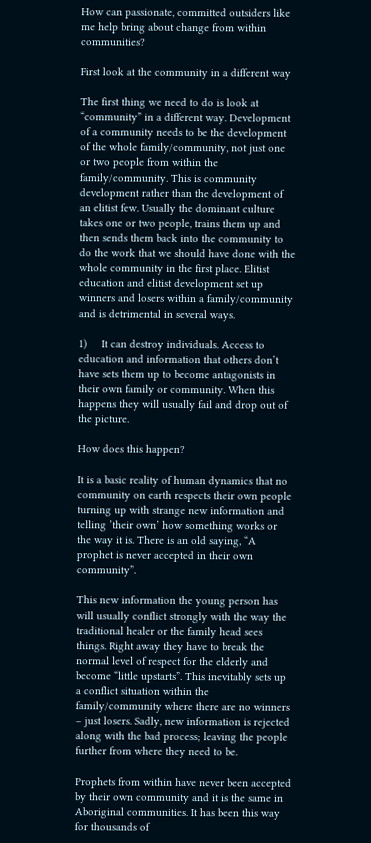How can passionate, committed outsiders like me help bring about change from within communities?

First look at the community in a different way

The first thing we need to do is look at “community” in a different way. Development of a community needs to be the development of the whole family/community, not just one or two people from within the family/community. This is community development rather than the development of an elitist few. Usually the dominant culture takes one or two people, trains them up and then sends them back into the community to do the work that we should have done with the whole community in the first place. Elitist education and elitist development set up winners and losers within a family/community and is detrimental in several ways.

1)     It can destroy individuals. Access to education and information that others don’t have sets them up to become antagonists in their own family or community. When this happens they will usually fail and drop out of the picture.

How does this happen?

It is a basic reality of human dynamics that no community on earth respects their own people turning up with strange new information and telling ’their own’ how something works or the way it is. There is an old saying, “A prophet is never accepted in their own community”.

This new information the young person has will usually conflict strongly with the way the traditional healer or the family head sees things. Right away they have to break the normal level of respect for the elderly and become “little upstarts”. This inevitably sets up a conflict situation within the family/community where there are no winners – just losers. Sadly, new information is rejected along with the bad process; leaving the people further from where they need to be.

Prophets from within have never been accepted by their own community and it is the same in Aboriginal communities. It has been this way for thousands of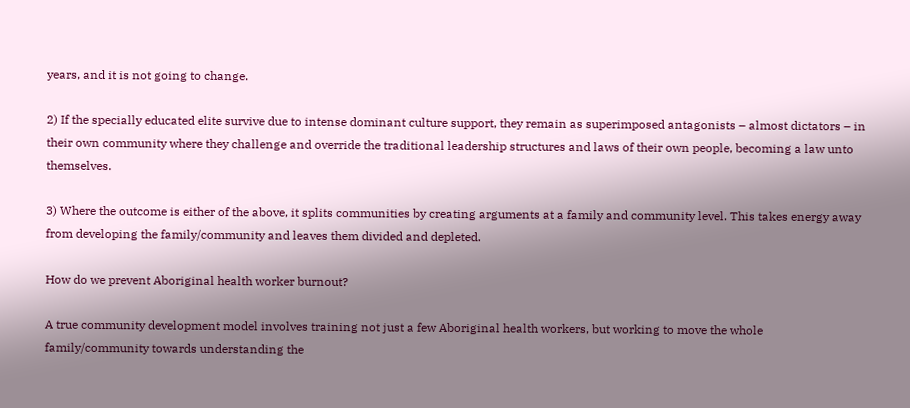years, and it is not going to change.

2) If the specially educated elite survive due to intense dominant culture support, they remain as superimposed antagonists – almost dictators – in their own community where they challenge and override the traditional leadership structures and laws of their own people, becoming a law unto themselves.

3) Where the outcome is either of the above, it splits communities by creating arguments at a family and community level. This takes energy away from developing the family/community and leaves them divided and depleted.

How do we prevent Aboriginal health worker burnout?

A true community development model involves training not just a few Aboriginal health workers, but working to move the whole family/community towards understanding the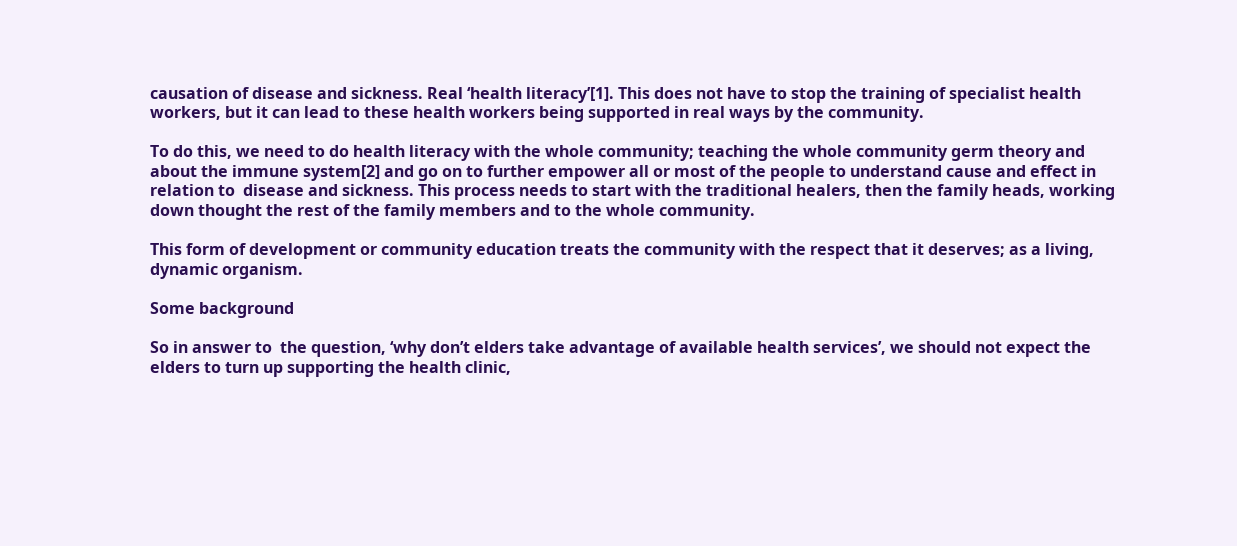causation of disease and sickness. Real ‘health literacy’[1]. This does not have to stop the training of specialist health workers, but it can lead to these health workers being supported in real ways by the community.

To do this, we need to do health literacy with the whole community; teaching the whole community germ theory and about the immune system[2] and go on to further empower all or most of the people to understand cause and effect in relation to  disease and sickness. This process needs to start with the traditional healers, then the family heads, working down thought the rest of the family members and to the whole community.

This form of development or community education treats the community with the respect that it deserves; as a living, dynamic organism.

Some background

So in answer to  the question, ‘why don’t elders take advantage of available health services’, we should not expect the elders to turn up supporting the health clinic,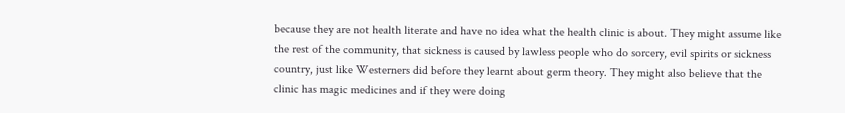because they are not health literate and have no idea what the health clinic is about. They might assume like the rest of the community, that sickness is caused by lawless people who do sorcery, evil spirits or sickness country, just like Westerners did before they learnt about germ theory. They might also believe that the clinic has magic medicines and if they were doing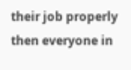their job properly then everyone in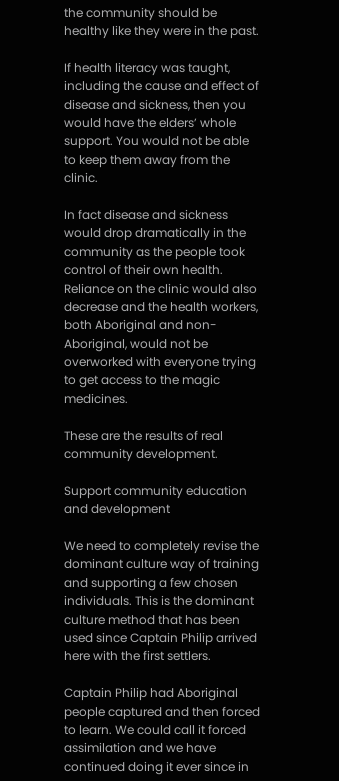the community should be healthy like they were in the past.

If health literacy was taught, including the cause and effect of disease and sickness, then you would have the elders’ whole support. You would not be able to keep them away from the clinic.

In fact disease and sickness would drop dramatically in the community as the people took control of their own health. Reliance on the clinic would also decrease and the health workers, both Aboriginal and non-Aboriginal, would not be overworked with everyone trying to get access to the magic medicines.

These are the results of real community development.

Support community education and development

We need to completely revise the dominant culture way of training and supporting a few chosen individuals. This is the dominant culture method that has been used since Captain Philip arrived here with the first settlers.

Captain Philip had Aboriginal people captured and then forced to learn. We could call it forced assimilation and we have continued doing it ever since in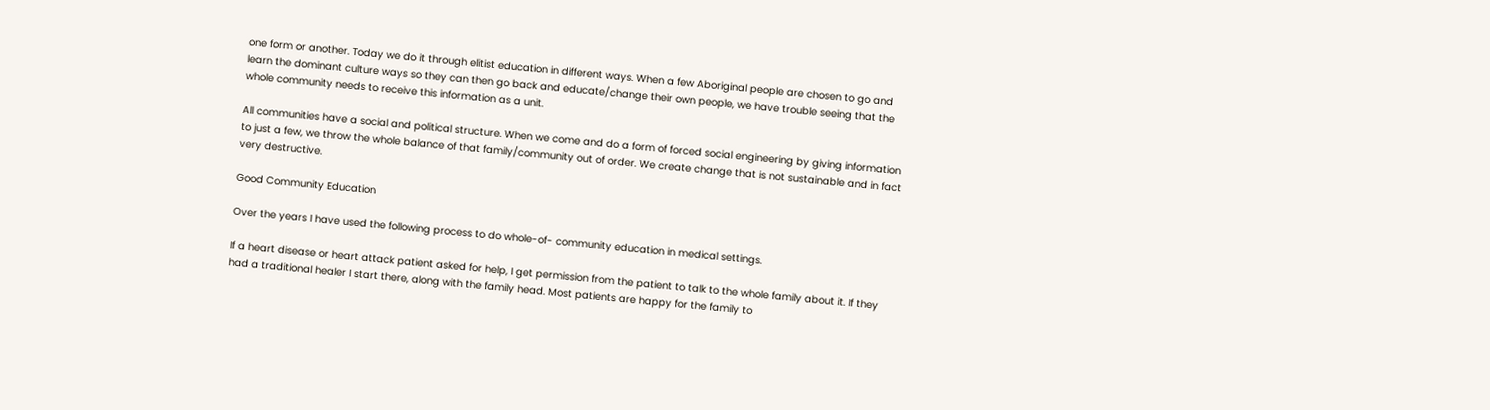one form or another. Today we do it through elitist education in different ways. When a few Aboriginal people are chosen to go and learn the dominant culture ways so they can then go back and educate/change their own people, we have trouble seeing that the whole community needs to receive this information as a unit.

All communities have a social and political structure. When we come and do a form of forced social engineering by giving information to just a few, we throw the whole balance of that family/community out of order. We create change that is not sustainable and in fact very destructive.

Good Community Education

Over the years I have used the following process to do whole-of- community education in medical settings.

If a heart disease or heart attack patient asked for help, I get permission from the patient to talk to the whole family about it. If they had a traditional healer I start there, along with the family head. Most patients are happy for the family to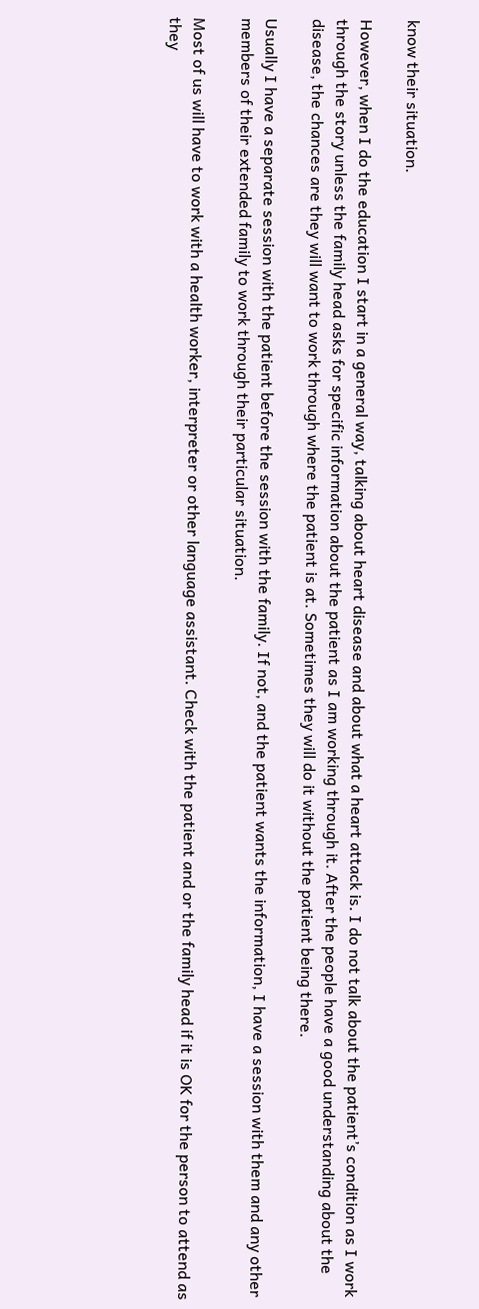know their situation.

However, when I do the education I start in a general way, talking about heart disease and about what a heart attack is. I do not talk about the patient’s condition as I work through the story unless the family head asks for specific information about the patient as I am working through it. After the people have a good understanding about the disease, the chances are they will want to work through where the patient is at. Sometimes they will do it without the patient being there.

Usually I have a separate session with the patient before the session with the family. If not, and the patient wants the information, I have a session with them and any other members of their extended family to work through their particular situation.

Most of us will have to work with a health worker, interpreter or other language assistant. Check with the patient and or the family head if it is OK for the person to attend as they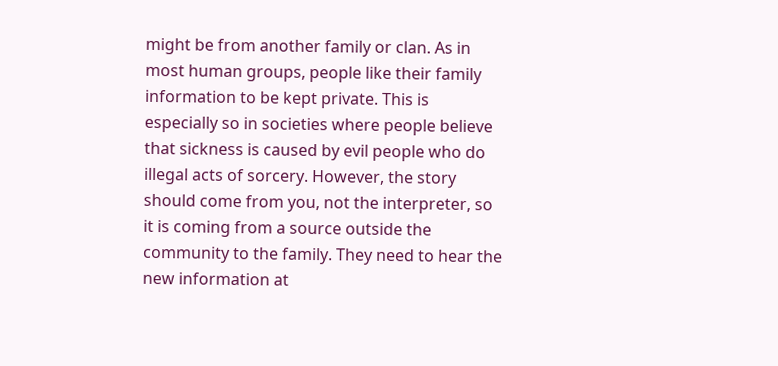might be from another family or clan. As in most human groups, people like their family information to be kept private. This is especially so in societies where people believe that sickness is caused by evil people who do illegal acts of sorcery. However, the story should come from you, not the interpreter, so it is coming from a source outside the community to the family. They need to hear the new information at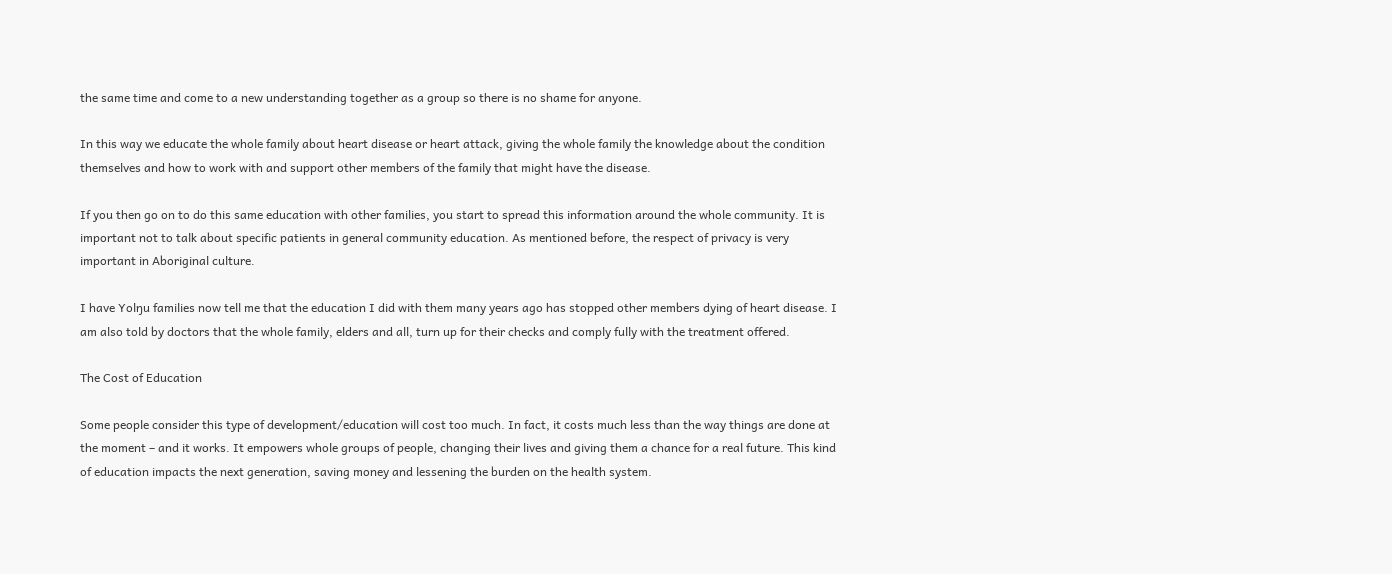the same time and come to a new understanding together as a group so there is no shame for anyone.

In this way we educate the whole family about heart disease or heart attack, giving the whole family the knowledge about the condition themselves and how to work with and support other members of the family that might have the disease.

If you then go on to do this same education with other families, you start to spread this information around the whole community. It is important not to talk about specific patients in general community education. As mentioned before, the respect of privacy is very important in Aboriginal culture.

I have Yolŋu families now tell me that the education I did with them many years ago has stopped other members dying of heart disease. I am also told by doctors that the whole family, elders and all, turn up for their checks and comply fully with the treatment offered.

The Cost of Education

Some people consider this type of development/education will cost too much. In fact, it costs much less than the way things are done at the moment – and it works. It empowers whole groups of people, changing their lives and giving them a chance for a real future. This kind of education impacts the next generation, saving money and lessening the burden on the health system.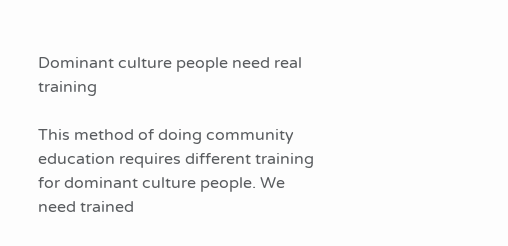Dominant culture people need real training

This method of doing community education requires different training for dominant culture people. We need trained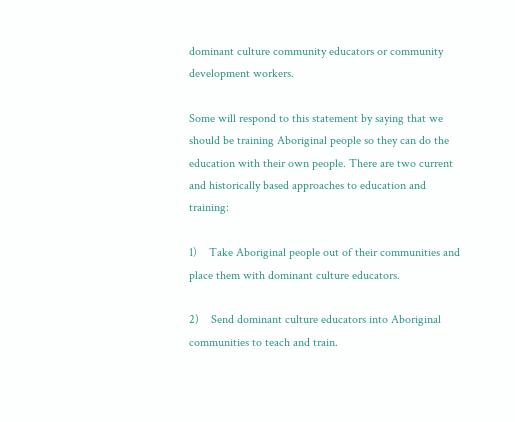dominant culture community educators or community development workers.

Some will respond to this statement by saying that we should be training Aboriginal people so they can do the education with their own people. There are two current and historically based approaches to education and training:

1)    Take Aboriginal people out of their communities and place them with dominant culture educators.

2)    Send dominant culture educators into Aboriginal communities to teach and train.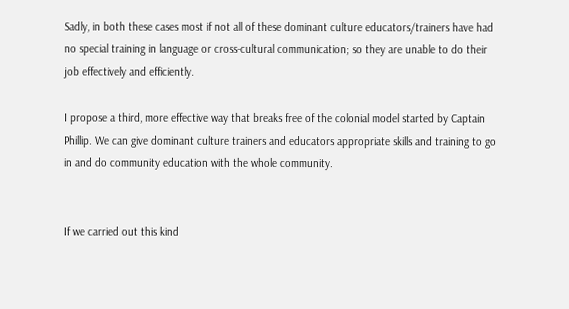Sadly, in both these cases most if not all of these dominant culture educators/trainers have had no special training in language or cross-cultural communication; so they are unable to do their job effectively and efficiently.

I propose a third, more effective way that breaks free of the colonial model started by Captain Phillip. We can give dominant culture trainers and educators appropriate skills and training to go in and do community education with the whole community.


If we carried out this kind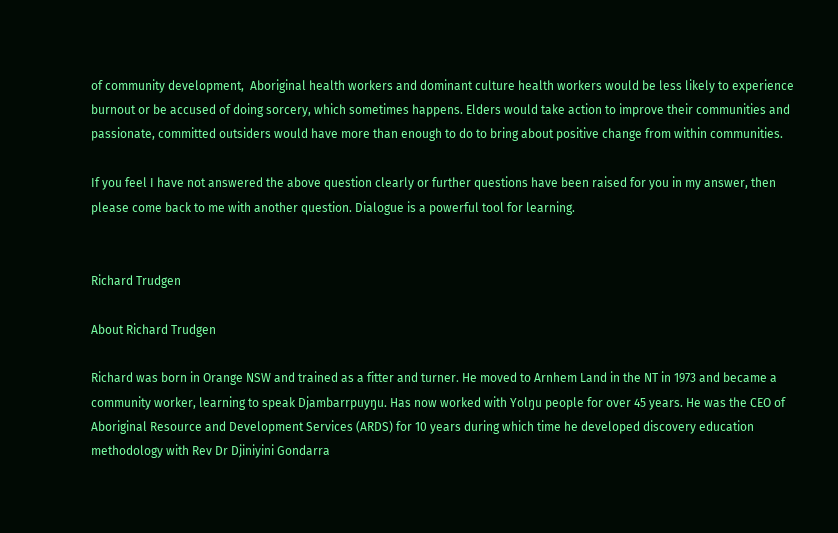of community development,  Aboriginal health workers and dominant culture health workers would be less likely to experience burnout or be accused of doing sorcery, which sometimes happens. Elders would take action to improve their communities and passionate, committed outsiders would have more than enough to do to bring about positive change from within communities.

If you feel I have not answered the above question clearly or further questions have been raised for you in my answer, then please come back to me with another question. Dialogue is a powerful tool for learning.


Richard Trudgen

About Richard Trudgen

Richard was born in Orange NSW and trained as a fitter and turner. He moved to Arnhem Land in the NT in 1973 and became a community worker, learning to speak Djambarrpuyŋu. Has now worked with Yolŋu people for over 45 years. He was the CEO of Aboriginal Resource and Development Services (ARDS) for 10 years during which time he developed discovery education methodology with Rev Dr Djiniyini Gondarra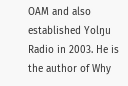OAM and also established Yolŋu Radio in 2003. He is the author of Why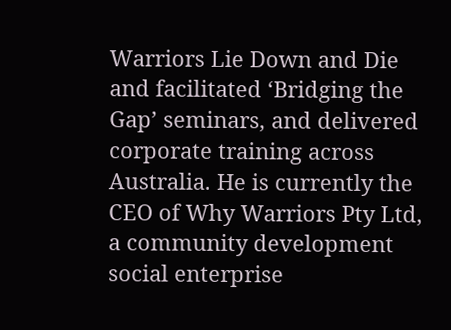Warriors Lie Down and Die and facilitated ‘Bridging the Gap’ seminars, and delivered corporate training across Australia. He is currently the CEO of Why Warriors Pty Ltd, a community development social enterprise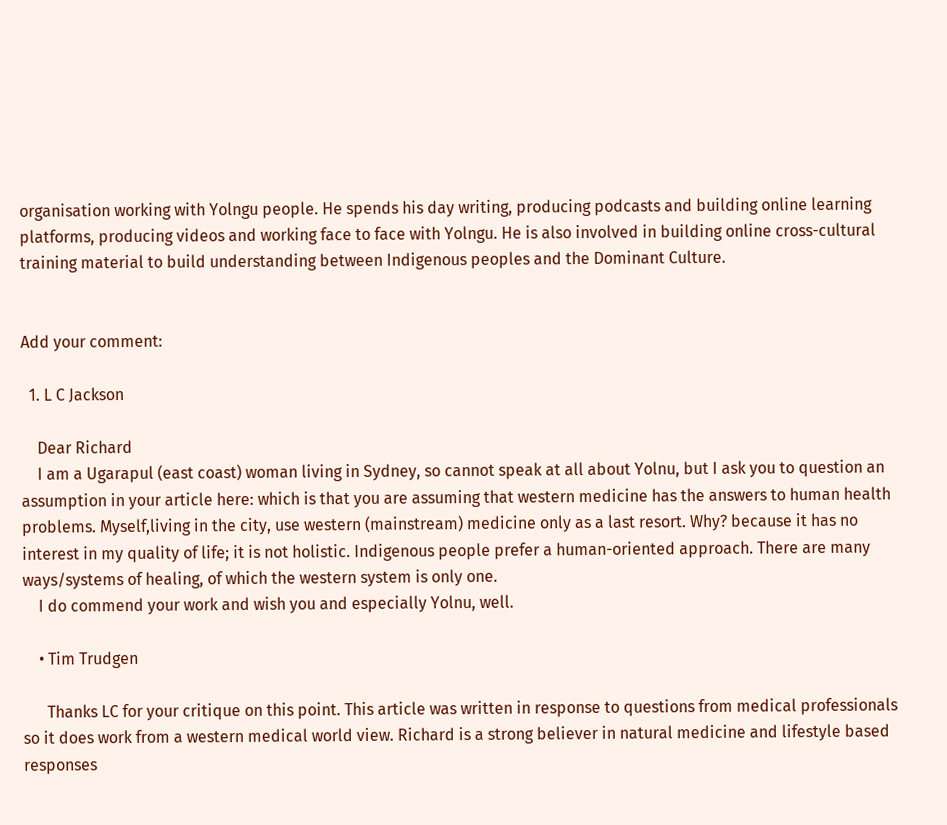organisation working with Yolngu people. He spends his day writing, producing podcasts and building online learning platforms, producing videos and working face to face with Yolngu. He is also involved in building online cross-cultural training material to build understanding between Indigenous peoples and the Dominant Culture.


Add your comment:

  1. L C Jackson

    Dear Richard
    I am a Ugarapul (east coast) woman living in Sydney, so cannot speak at all about Yolnu, but I ask you to question an assumption in your article here: which is that you are assuming that western medicine has the answers to human health problems. Myself,living in the city, use western (mainstream) medicine only as a last resort. Why? because it has no interest in my quality of life; it is not holistic. Indigenous people prefer a human-oriented approach. There are many ways/systems of healing, of which the western system is only one.
    I do commend your work and wish you and especially Yolnu, well.

    • Tim Trudgen

      Thanks LC for your critique on this point. This article was written in response to questions from medical professionals so it does work from a western medical world view. Richard is a strong believer in natural medicine and lifestyle based responses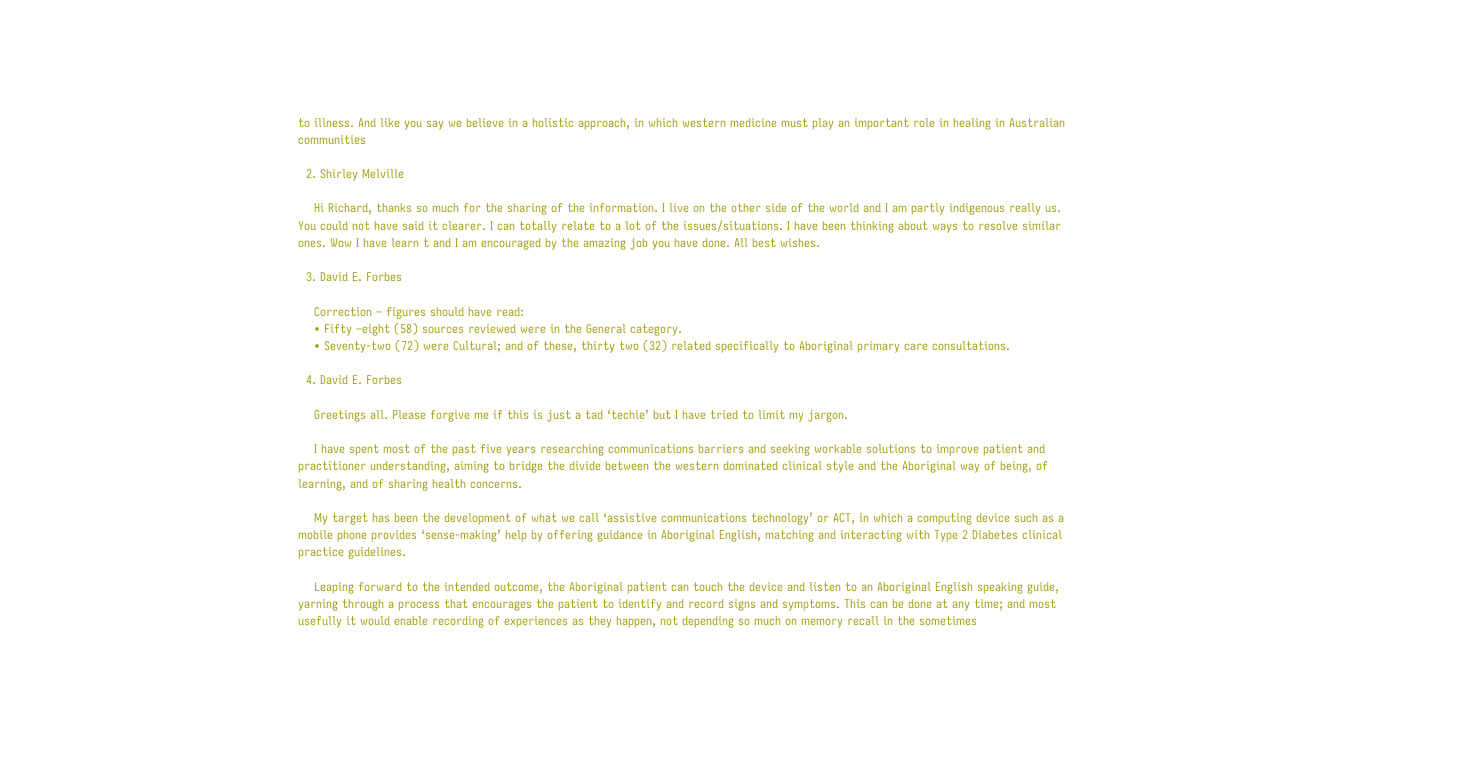to illness. And like you say we believe in a holistic approach, in which western medicine must play an important role in healing in Australian communities

  2. Shirley Melville

    Hi Richard, thanks so much for the sharing of the information. I live on the other side of the world and I am partly indigenous really us. You could not have said it clearer. I can totally relate to a lot of the issues/situations. I have been thinking about ways to resolve similar ones. Wow I have learn t and I am encouraged by the amazing job you have done. All best wishes.

  3. David E. Forbes

    Correction – figures should have read:
    • Fifty –eight (58) sources reviewed were in the General category.
    • Seventy-two (72) were Cultural; and of these, thirty two (32) related specifically to Aboriginal primary care consultations.

  4. David E. Forbes

    Greetings all. Please forgive me if this is just a tad ‘techie’ but I have tried to limit my jargon.

    I have spent most of the past five years researching communications barriers and seeking workable solutions to improve patient and practitioner understanding, aiming to bridge the divide between the western dominated clinical style and the Aboriginal way of being, of learning, and of sharing health concerns.

    My target has been the development of what we call ‘assistive communications technology’ or ACT, in which a computing device such as a mobile phone provides ‘sense-making’ help by offering guidance in Aboriginal English, matching and interacting with Type 2 Diabetes clinical practice guidelines.

    Leaping forward to the intended outcome, the Aboriginal patient can touch the device and listen to an Aboriginal English speaking guide, yarning through a process that encourages the patient to identify and record signs and symptoms. This can be done at any time; and most usefully it would enable recording of experiences as they happen, not depending so much on memory recall in the sometimes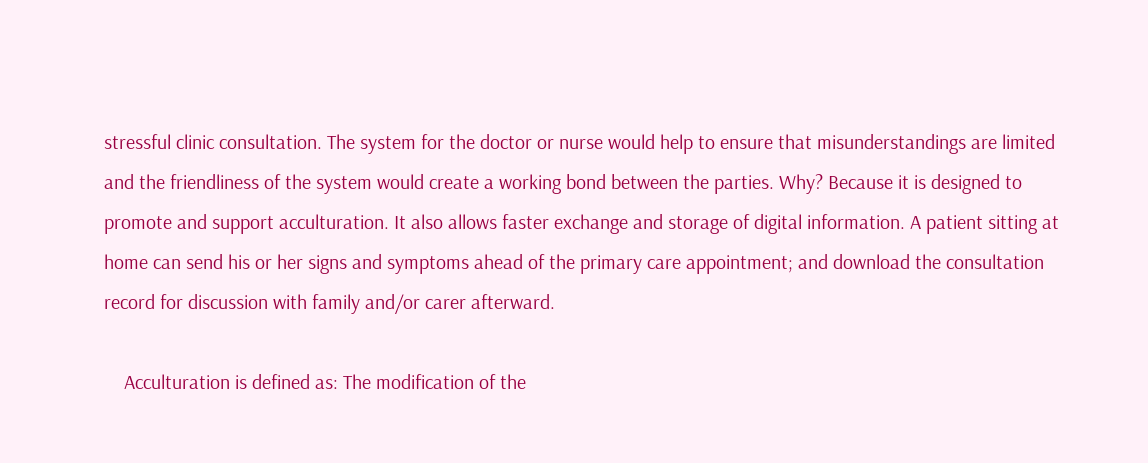stressful clinic consultation. The system for the doctor or nurse would help to ensure that misunderstandings are limited and the friendliness of the system would create a working bond between the parties. Why? Because it is designed to promote and support acculturation. It also allows faster exchange and storage of digital information. A patient sitting at home can send his or her signs and symptoms ahead of the primary care appointment; and download the consultation record for discussion with family and/or carer afterward.

    Acculturation is defined as: The modification of the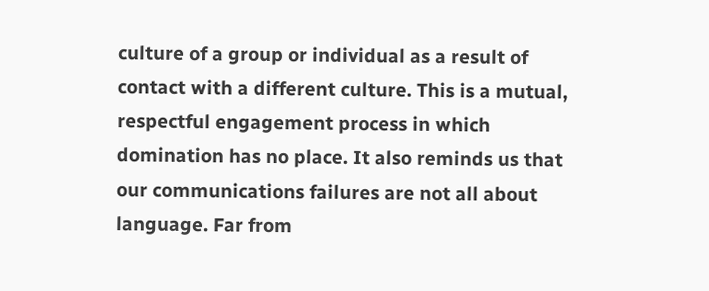culture of a group or individual as a result of contact with a different culture. This is a mutual, respectful engagement process in which domination has no place. It also reminds us that our communications failures are not all about language. Far from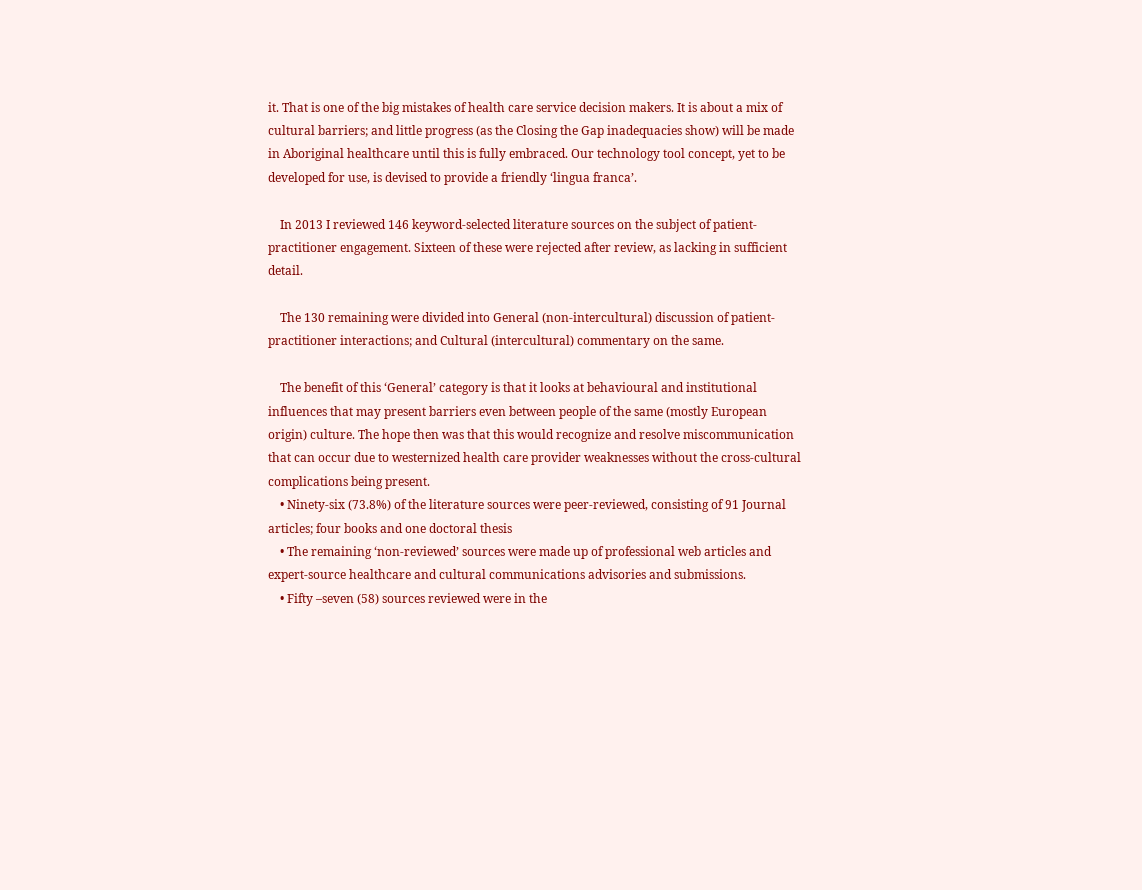it. That is one of the big mistakes of health care service decision makers. It is about a mix of cultural barriers; and little progress (as the Closing the Gap inadequacies show) will be made in Aboriginal healthcare until this is fully embraced. Our technology tool concept, yet to be developed for use, is devised to provide a friendly ‘lingua franca’.

    In 2013 I reviewed 146 keyword-selected literature sources on the subject of patient-practitioner engagement. Sixteen of these were rejected after review, as lacking in sufficient detail.

    The 130 remaining were divided into General (non-intercultural) discussion of patient-practitioner interactions; and Cultural (intercultural) commentary on the same.

    The benefit of this ‘General’ category is that it looks at behavioural and institutional influences that may present barriers even between people of the same (mostly European origin) culture. The hope then was that this would recognize and resolve miscommunication that can occur due to westernized health care provider weaknesses without the cross-cultural complications being present.
    • Ninety-six (73.8%) of the literature sources were peer-reviewed, consisting of 91 Journal articles; four books and one doctoral thesis
    • The remaining ‘non-reviewed’ sources were made up of professional web articles and expert-source healthcare and cultural communications advisories and submissions.
    • Fifty –seven (58) sources reviewed were in the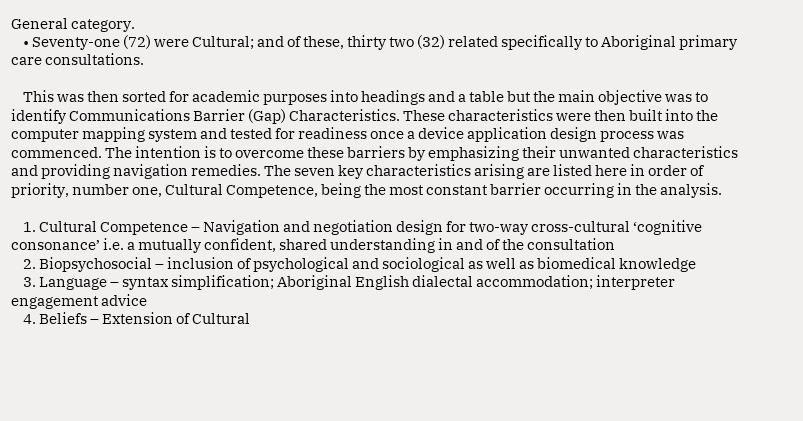General category.
    • Seventy-one (72) were Cultural; and of these, thirty two (32) related specifically to Aboriginal primary care consultations.

    This was then sorted for academic purposes into headings and a table but the main objective was to identify Communications Barrier (Gap) Characteristics. These characteristics were then built into the computer mapping system and tested for readiness once a device application design process was commenced. The intention is to overcome these barriers by emphasizing their unwanted characteristics and providing navigation remedies. The seven key characteristics arising are listed here in order of priority, number one, Cultural Competence, being the most constant barrier occurring in the analysis.

    1. Cultural Competence – Navigation and negotiation design for two-way cross-cultural ‘cognitive consonance’ i.e. a mutually confident, shared understanding in and of the consultation
    2. Biopsychosocial – inclusion of psychological and sociological as well as biomedical knowledge
    3. Language – syntax simplification; Aboriginal English dialectal accommodation; interpreter engagement advice
    4. Beliefs – Extension of Cultural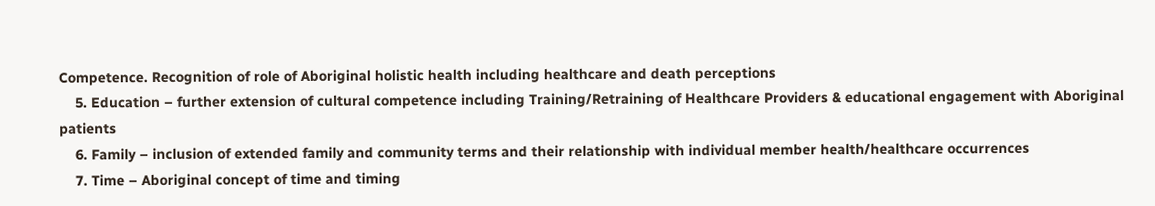Competence. Recognition of role of Aboriginal holistic health including healthcare and death perceptions
    5. Education – further extension of cultural competence including Training/Retraining of Healthcare Providers & educational engagement with Aboriginal patients
    6. Family – inclusion of extended family and community terms and their relationship with individual member health/healthcare occurrences
    7. Time – Aboriginal concept of time and timing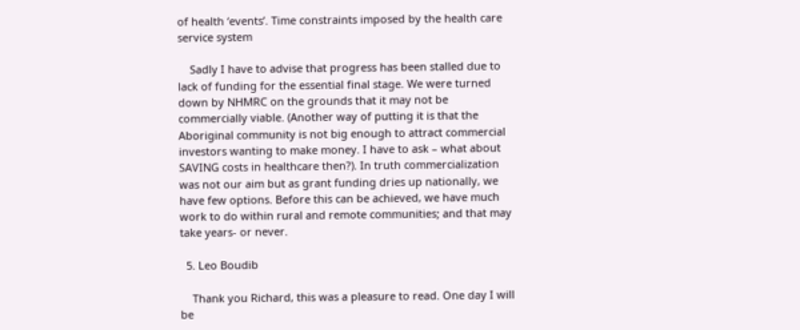of health ‘events’. Time constraints imposed by the health care service system

    Sadly I have to advise that progress has been stalled due to lack of funding for the essential final stage. We were turned down by NHMRC on the grounds that it may not be commercially viable. (Another way of putting it is that the Aboriginal community is not big enough to attract commercial investors wanting to make money. I have to ask – what about SAVING costs in healthcare then?). In truth commercialization was not our aim but as grant funding dries up nationally, we have few options. Before this can be achieved, we have much work to do within rural and remote communities; and that may take years- or never.

  5. Leo Boudib

    Thank you Richard, this was a pleasure to read. One day I will be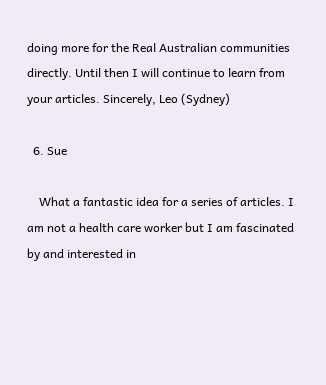doing more for the Real Australian communities directly. Until then I will continue to learn from your articles. Sincerely, Leo (Sydney)

  6. Sue

    What a fantastic idea for a series of articles. I am not a health care worker but I am fascinated by and interested in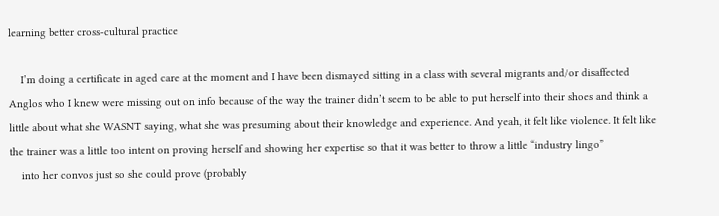learning better cross-cultural practice

    I’m doing a certificate in aged care at the moment and I have been dismayed sitting in a class with several migrants and/or disaffected Anglos who I knew were missing out on info because of the way the trainer didn’t seem to be able to put herself into their shoes and think a little about what she WASNT saying, what she was presuming about their knowledge and experience. And yeah, it felt like violence. It felt like the trainer was a little too intent on proving herself and showing her expertise so that it was better to throw a little “industry lingo”
    into her convos just so she could prove (probably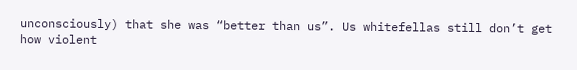unconsciously) that she was “better than us”. Us whitefellas still don’t get how violent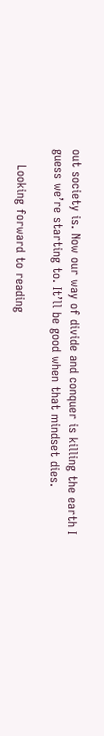out society is. Now our way of divide and conquer is killing the earth I guess we’re starting to. It’ll be good when that mindset dies.

    Looking forward to reading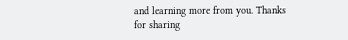and learning more from you. Thanks for sharing